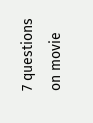7 questions on movie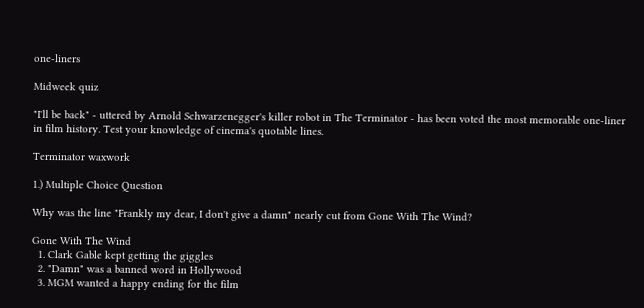one-liners

Midweek quiz

"I'll be back" - uttered by Arnold Schwarzenegger's killer robot in The Terminator - has been voted the most memorable one-liner in film history. Test your knowledge of cinema's quotable lines.

Terminator waxwork

1.) Multiple Choice Question

Why was the line "Frankly my dear, I don't give a damn" nearly cut from Gone With The Wind?

Gone With The Wind
  1. Clark Gable kept getting the giggles
  2. "Damn" was a banned word in Hollywood
  3. MGM wanted a happy ending for the film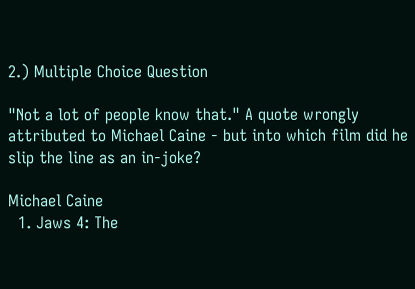2.) Multiple Choice Question

"Not a lot of people know that." A quote wrongly attributed to Michael Caine - but into which film did he slip the line as an in-joke?

Michael Caine
  1. Jaws 4: The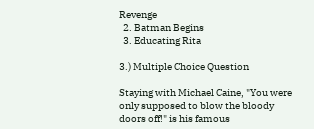Revenge
  2. Batman Begins
  3. Educating Rita

3.) Multiple Choice Question

Staying with Michael Caine, "You were only supposed to blow the bloody doors off!" is his famous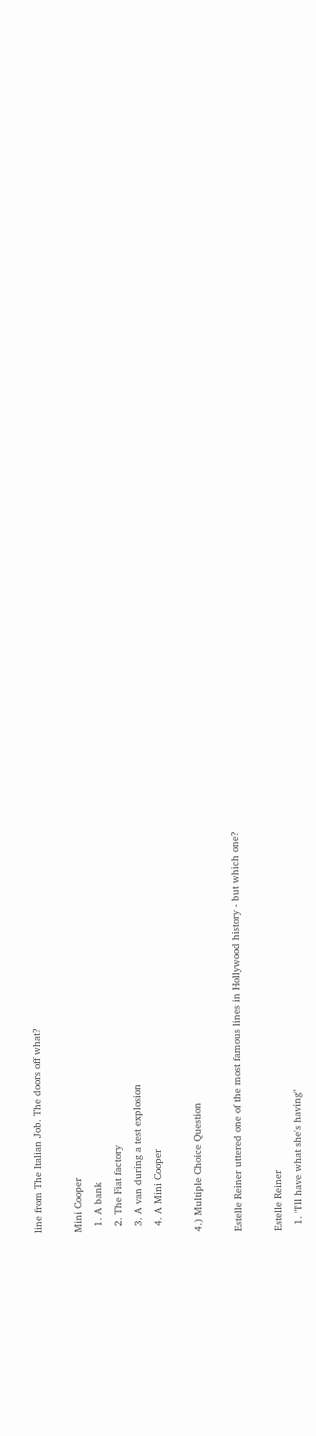line from The Italian Job. The doors off what?

Mini Cooper
  1. A bank
  2. The Fiat factory
  3. A van during a test explosion
  4. A Mini Cooper

4.) Multiple Choice Question

Estelle Reiner uttered one of the most famous lines in Hollywood history - but which one?

Estelle Reiner
  1. "I'll have what she's having"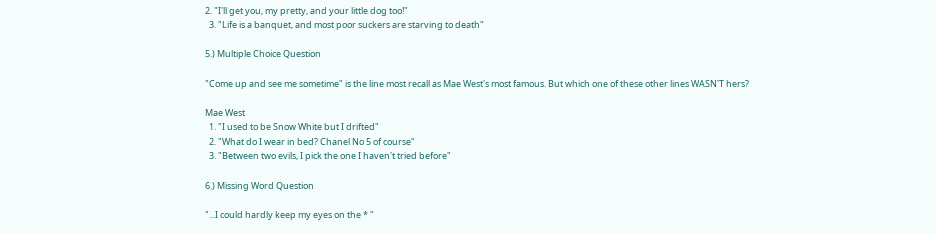2. "I'll get you, my pretty, and your little dog too!"
  3. "Life is a banquet, and most poor suckers are starving to death"

5.) Multiple Choice Question

"Come up and see me sometime" is the line most recall as Mae West's most famous. But which one of these other lines WASN'T hers?

Mae West
  1. "I used to be Snow White but I drifted"
  2. "What do I wear in bed? Chanel No 5 of course"
  3. "Between two evils, I pick the one I haven't tried before"

6.) Missing Word Question

"...I could hardly keep my eyes on the * "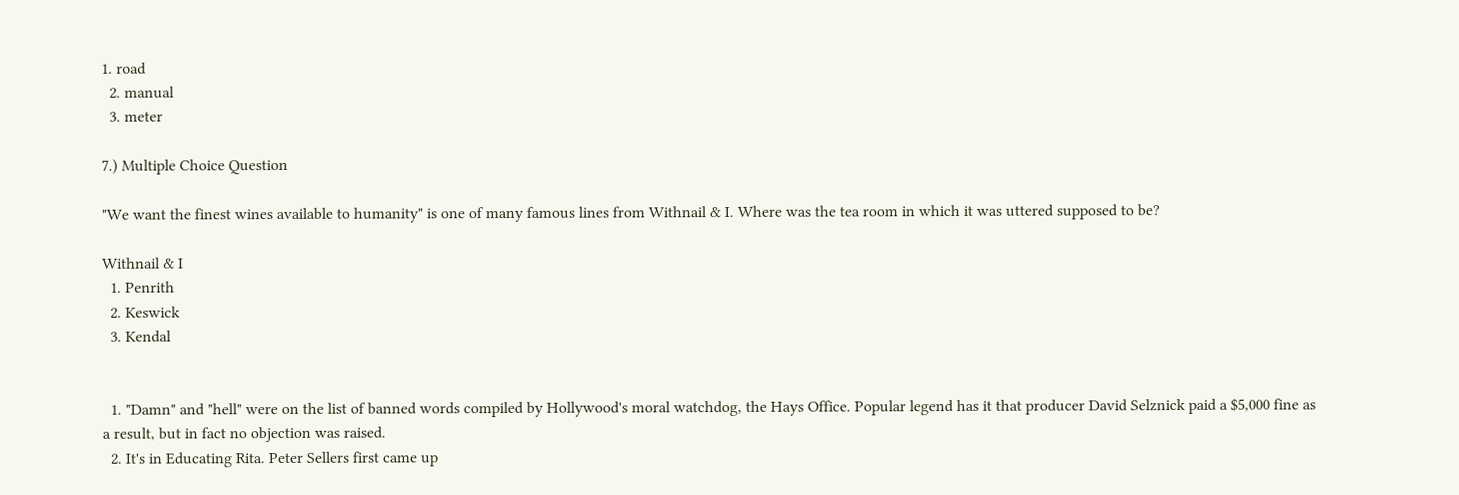1. road
  2. manual
  3. meter

7.) Multiple Choice Question

"We want the finest wines available to humanity" is one of many famous lines from Withnail & I. Where was the tea room in which it was uttered supposed to be?

Withnail & I
  1. Penrith
  2. Keswick
  3. Kendal


  1. "Damn" and "hell" were on the list of banned words compiled by Hollywood's moral watchdog, the Hays Office. Popular legend has it that producer David Selznick paid a $5,000 fine as a result, but in fact no objection was raised.
  2. It's in Educating Rita. Peter Sellers first came up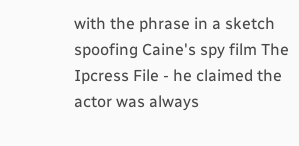with the phrase in a sketch spoofing Caine's spy film The Ipcress File - he claimed the actor was always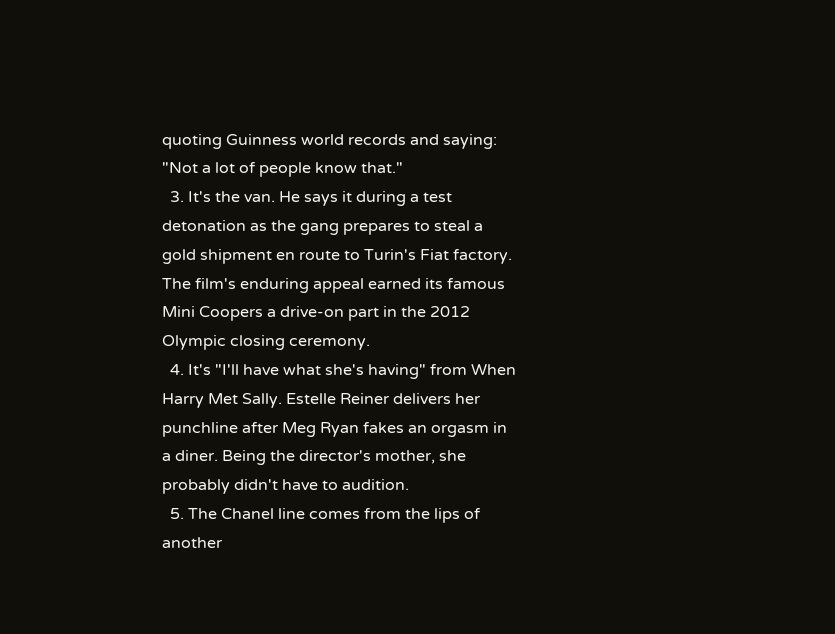quoting Guinness world records and saying: "Not a lot of people know that."
  3. It's the van. He says it during a test detonation as the gang prepares to steal a gold shipment en route to Turin's Fiat factory. The film's enduring appeal earned its famous Mini Coopers a drive-on part in the 2012 Olympic closing ceremony.
  4. It's "I'll have what she's having" from When Harry Met Sally. Estelle Reiner delivers her punchline after Meg Ryan fakes an orgasm in a diner. Being the director's mother, she probably didn't have to audition.
  5. The Chanel line comes from the lips of another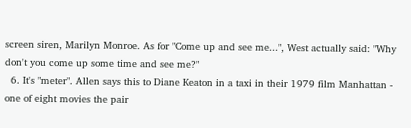screen siren, Marilyn Monroe. As for "Come up and see me...", West actually said: "Why don't you come up some time and see me?"
  6. It's "meter". Allen says this to Diane Keaton in a taxi in their 1979 film Manhattan - one of eight movies the pair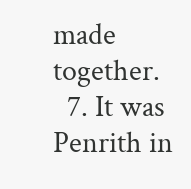made together.
  7. It was Penrith in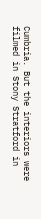Cumbria. But the interiors were filmed in Stony Stratford in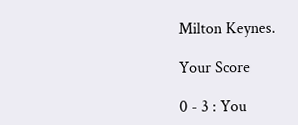Milton Keynes.

Your Score

0 - 3 : You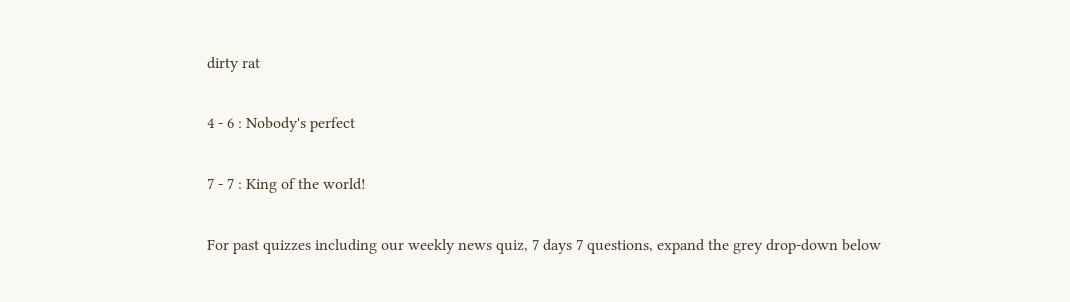dirty rat

4 - 6 : Nobody's perfect

7 - 7 : King of the world!

For past quizzes including our weekly news quiz, 7 days 7 questions, expand the grey drop-down below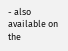- also available on the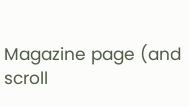Magazine page (and scroll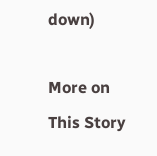down)

More on This Story